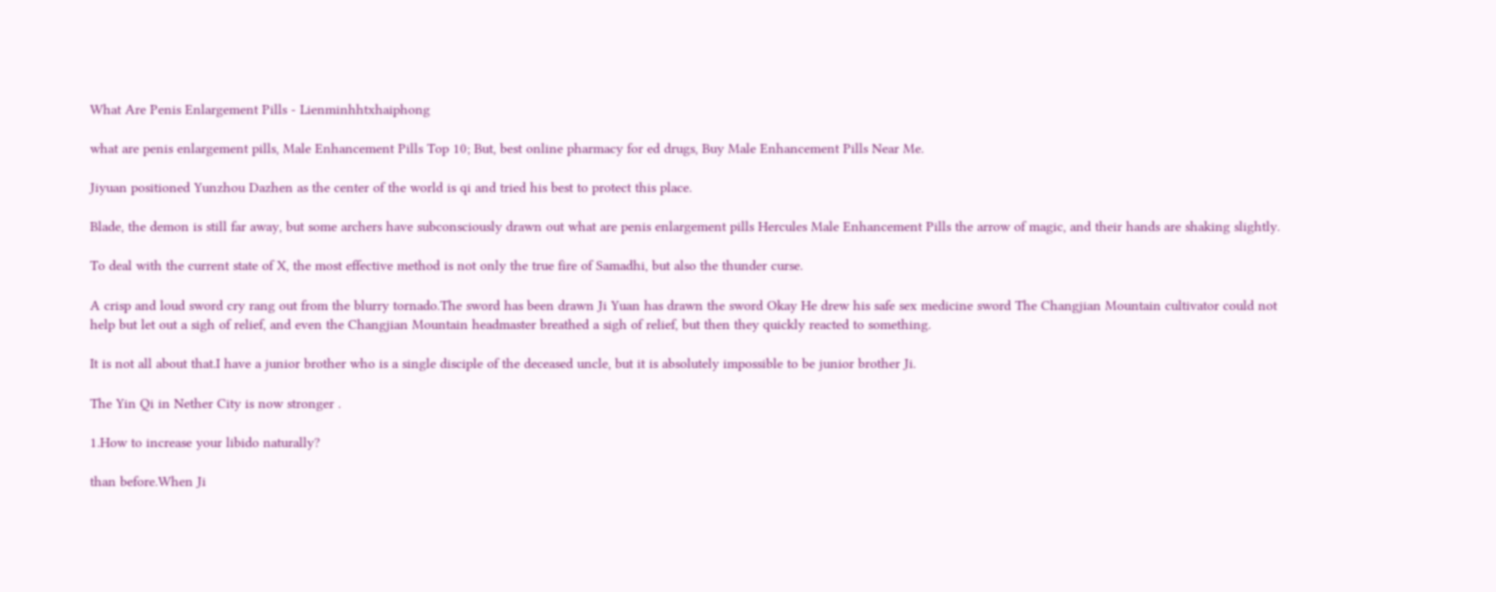What Are Penis Enlargement Pills - Lienminhhtxhaiphong

what are penis enlargement pills, Male Enhancement Pills Top 10; But, best online pharmacy for ed drugs, Buy Male Enhancement Pills Near Me.

Jiyuan positioned Yunzhou Dazhen as the center of the world is qi and tried his best to protect this place.

Blade, the demon is still far away, but some archers have subconsciously drawn out what are penis enlargement pills Hercules Male Enhancement Pills the arrow of magic, and their hands are shaking slightly.

To deal with the current state of X, the most effective method is not only the true fire of Samadhi, but also the thunder curse.

A crisp and loud sword cry rang out from the blurry tornado.The sword has been drawn Ji Yuan has drawn the sword Okay He drew his safe sex medicine sword The Changjian Mountain cultivator could not help but let out a sigh of relief, and even the Changjian Mountain headmaster breathed a sigh of relief, but then they quickly reacted to something.

It is not all about that.I have a junior brother who is a single disciple of the deceased uncle, but it is absolutely impossible to be junior brother Ji.

The Yin Qi in Nether City is now stronger .

1.How to increase your libido naturally?

than before.When Ji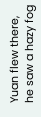Yuan flew there, he saw a hazy fog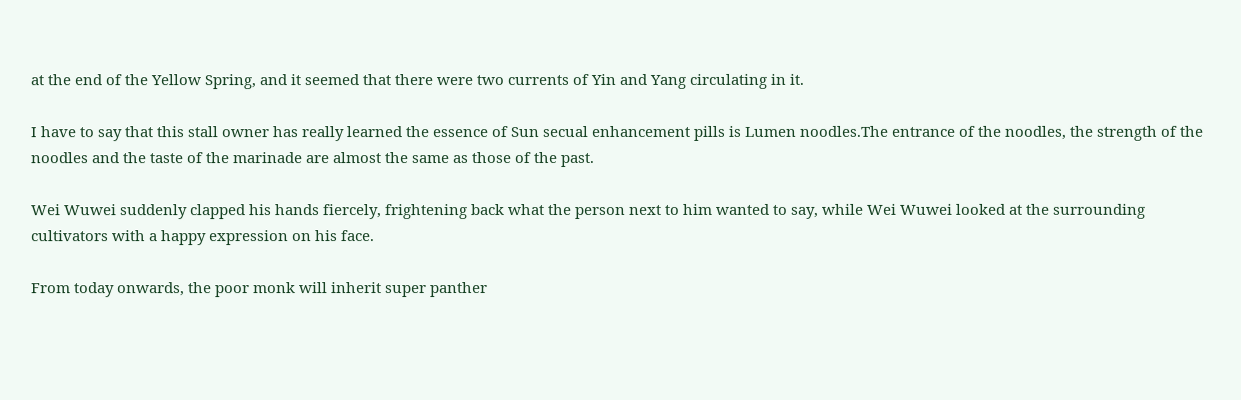at the end of the Yellow Spring, and it seemed that there were two currents of Yin and Yang circulating in it.

I have to say that this stall owner has really learned the essence of Sun secual enhancement pills is Lumen noodles.The entrance of the noodles, the strength of the noodles and the taste of the marinade are almost the same as those of the past.

Wei Wuwei suddenly clapped his hands fiercely, frightening back what the person next to him wanted to say, while Wei Wuwei looked at the surrounding cultivators with a happy expression on his face.

From today onwards, the poor monk will inherit super panther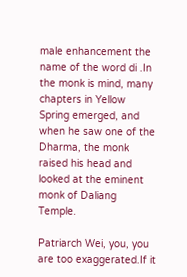male enhancement the name of the word di .In the monk is mind, many chapters in Yellow Spring emerged, and when he saw one of the Dharma, the monk raised his head and looked at the eminent monk of Daliang Temple.

Patriarch Wei, you, you are too exaggerated.If it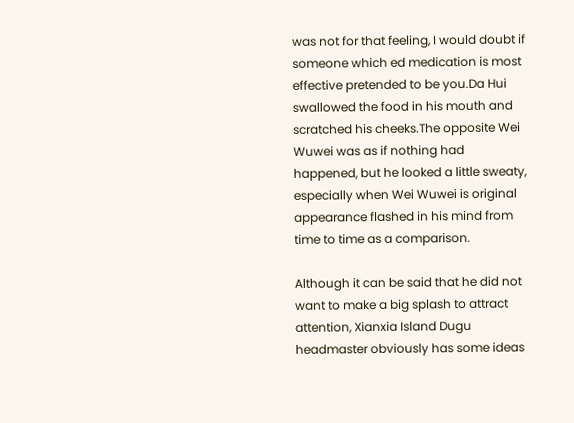was not for that feeling, I would doubt if someone which ed medication is most effective pretended to be you.Da Hui swallowed the food in his mouth and scratched his cheeks.The opposite Wei Wuwei was as if nothing had happened, but he looked a little sweaty, especially when Wei Wuwei is original appearance flashed in his mind from time to time as a comparison.

Although it can be said that he did not want to make a big splash to attract attention, Xianxia Island Dugu headmaster obviously has some ideas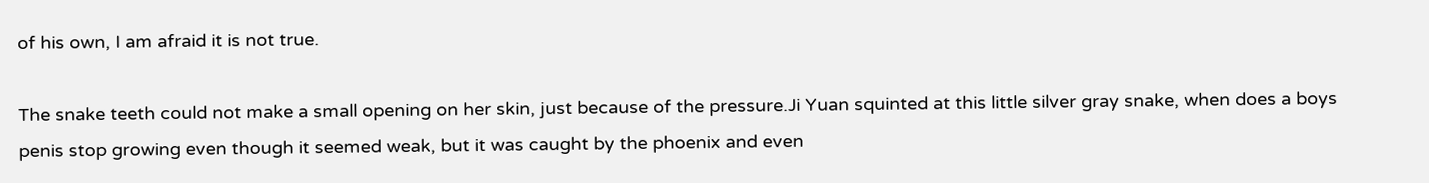of his own, I am afraid it is not true.

The snake teeth could not make a small opening on her skin, just because of the pressure.Ji Yuan squinted at this little silver gray snake, when does a boys penis stop growing even though it seemed weak, but it was caught by the phoenix and even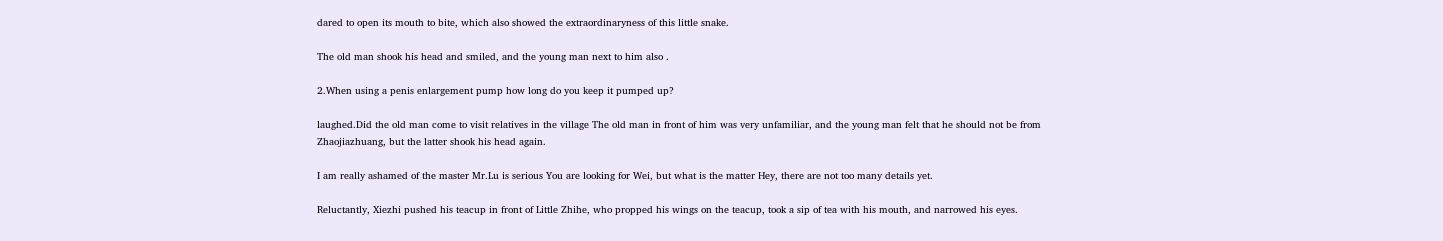dared to open its mouth to bite, which also showed the extraordinaryness of this little snake.

The old man shook his head and smiled, and the young man next to him also .

2.When using a penis enlargement pump how long do you keep it pumped up?

laughed.Did the old man come to visit relatives in the village The old man in front of him was very unfamiliar, and the young man felt that he should not be from Zhaojiazhuang, but the latter shook his head again.

I am really ashamed of the master Mr.Lu is serious You are looking for Wei, but what is the matter Hey, there are not too many details yet.

Reluctantly, Xiezhi pushed his teacup in front of Little Zhihe, who propped his wings on the teacup, took a sip of tea with his mouth, and narrowed his eyes.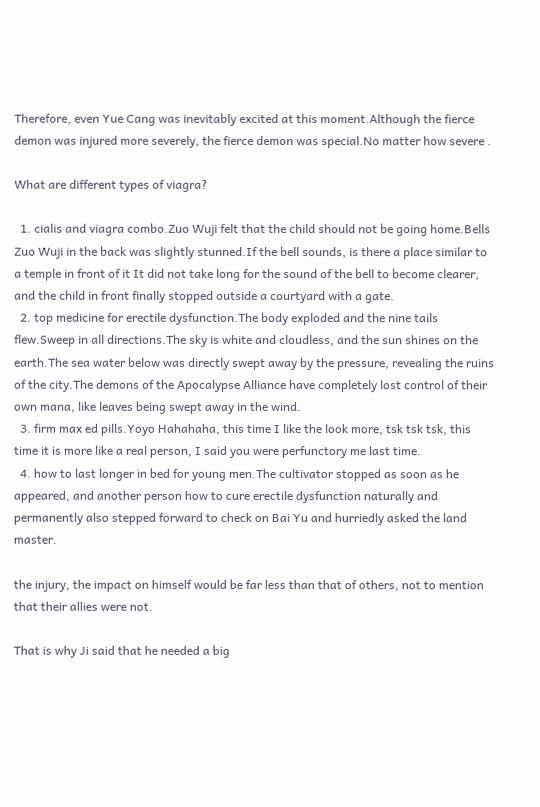Therefore, even Yue Cang was inevitably excited at this moment.Although the fierce demon was injured more severely, the fierce demon was special.No matter how severe .

What are different types of viagra?

  1. cialis and viagra combo.Zuo Wuji felt that the child should not be going home.Bells Zuo Wuji in the back was slightly stunned.If the bell sounds, is there a place similar to a temple in front of it It did not take long for the sound of the bell to become clearer, and the child in front finally stopped outside a courtyard with a gate.
  2. top medicine for erectile dysfunction.The body exploded and the nine tails flew.Sweep in all directions.The sky is white and cloudless, and the sun shines on the earth.The sea water below was directly swept away by the pressure, revealing the ruins of the city.The demons of the Apocalypse Alliance have completely lost control of their own mana, like leaves being swept away in the wind.
  3. firm max ed pills.Yoyo Hahahaha, this time I like the look more, tsk tsk tsk, this time it is more like a real person, I said you were perfunctory me last time.
  4. how to last longer in bed for young men.The cultivator stopped as soon as he appeared, and another person how to cure erectile dysfunction naturally and permanently also stepped forward to check on Bai Yu and hurriedly asked the land master.

the injury, the impact on himself would be far less than that of others, not to mention that their allies were not.

That is why Ji said that he needed a big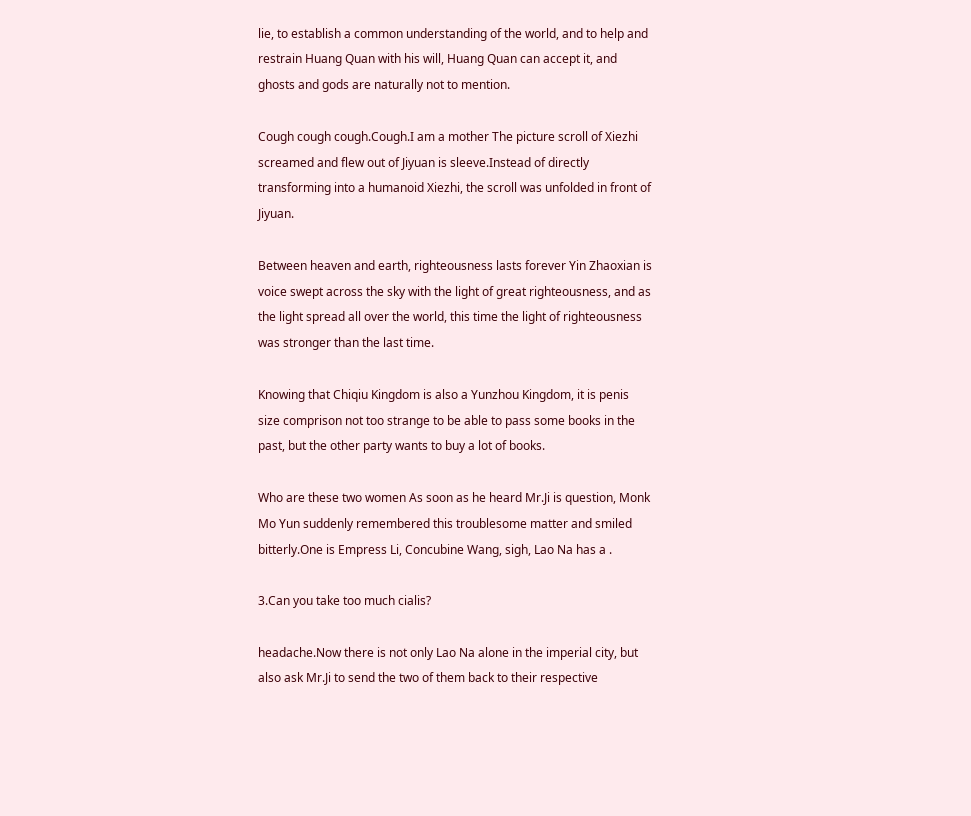lie, to establish a common understanding of the world, and to help and restrain Huang Quan with his will, Huang Quan can accept it, and ghosts and gods are naturally not to mention.

Cough cough cough.Cough.I am a mother The picture scroll of Xiezhi screamed and flew out of Jiyuan is sleeve.Instead of directly transforming into a humanoid Xiezhi, the scroll was unfolded in front of Jiyuan.

Between heaven and earth, righteousness lasts forever Yin Zhaoxian is voice swept across the sky with the light of great righteousness, and as the light spread all over the world, this time the light of righteousness was stronger than the last time.

Knowing that Chiqiu Kingdom is also a Yunzhou Kingdom, it is penis size comprison not too strange to be able to pass some books in the past, but the other party wants to buy a lot of books.

Who are these two women As soon as he heard Mr.Ji is question, Monk Mo Yun suddenly remembered this troublesome matter and smiled bitterly.One is Empress Li, Concubine Wang, sigh, Lao Na has a .

3.Can you take too much cialis?

headache.Now there is not only Lao Na alone in the imperial city, but also ask Mr.Ji to send the two of them back to their respective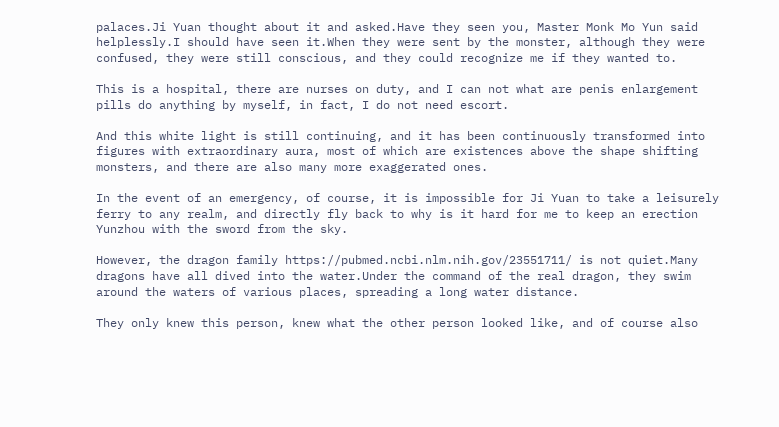palaces.Ji Yuan thought about it and asked.Have they seen you, Master Monk Mo Yun said helplessly.I should have seen it.When they were sent by the monster, although they were confused, they were still conscious, and they could recognize me if they wanted to.

This is a hospital, there are nurses on duty, and I can not what are penis enlargement pills do anything by myself, in fact, I do not need escort.

And this white light is still continuing, and it has been continuously transformed into figures with extraordinary aura, most of which are existences above the shape shifting monsters, and there are also many more exaggerated ones.

In the event of an emergency, of course, it is impossible for Ji Yuan to take a leisurely ferry to any realm, and directly fly back to why is it hard for me to keep an erection Yunzhou with the sword from the sky.

However, the dragon family https://pubmed.ncbi.nlm.nih.gov/23551711/ is not quiet.Many dragons have all dived into the water.Under the command of the real dragon, they swim around the waters of various places, spreading a long water distance.

They only knew this person, knew what the other person looked like, and of course also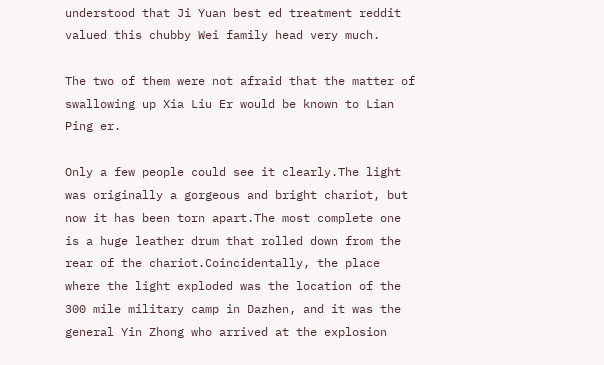understood that Ji Yuan best ed treatment reddit valued this chubby Wei family head very much.

The two of them were not afraid that the matter of swallowing up Xia Liu Er would be known to Lian Ping er.

Only a few people could see it clearly.The light was originally a gorgeous and bright chariot, but now it has been torn apart.The most complete one is a huge leather drum that rolled down from the rear of the chariot.Coincidentally, the place where the light exploded was the location of the 300 mile military camp in Dazhen, and it was the general Yin Zhong who arrived at the explosion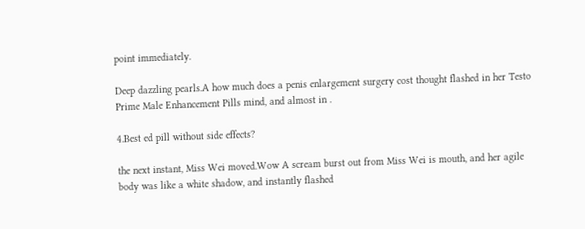point immediately.

Deep dazzling pearls.A how much does a penis enlargement surgery cost thought flashed in her Testo Prime Male Enhancement Pills mind, and almost in .

4.Best ed pill without side effects?

the next instant, Miss Wei moved.Wow A scream burst out from Miss Wei is mouth, and her agile body was like a white shadow, and instantly flashed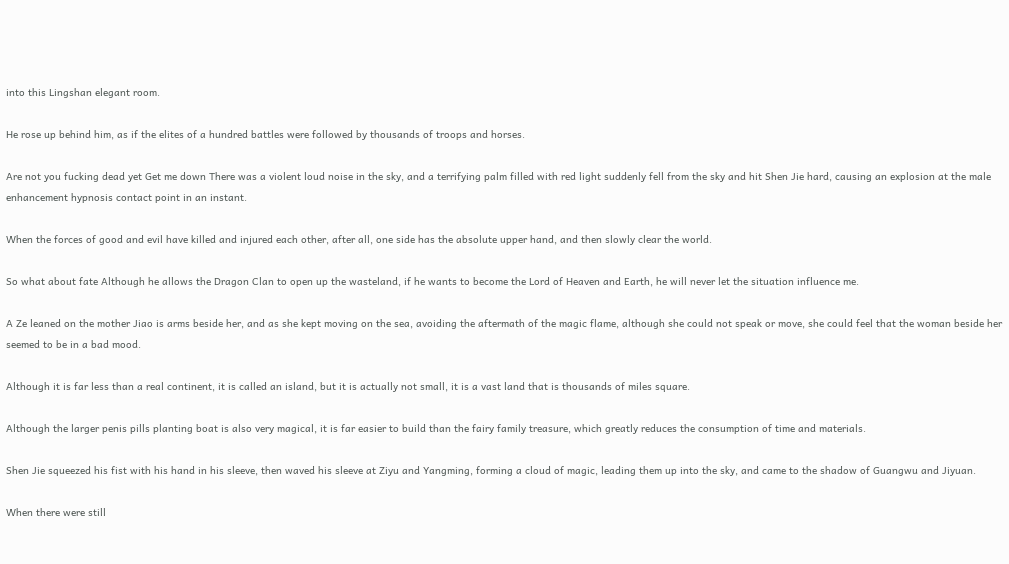into this Lingshan elegant room.

He rose up behind him, as if the elites of a hundred battles were followed by thousands of troops and horses.

Are not you fucking dead yet Get me down There was a violent loud noise in the sky, and a terrifying palm filled with red light suddenly fell from the sky and hit Shen Jie hard, causing an explosion at the male enhancement hypnosis contact point in an instant.

When the forces of good and evil have killed and injured each other, after all, one side has the absolute upper hand, and then slowly clear the world.

So what about fate Although he allows the Dragon Clan to open up the wasteland, if he wants to become the Lord of Heaven and Earth, he will never let the situation influence me.

A Ze leaned on the mother Jiao is arms beside her, and as she kept moving on the sea, avoiding the aftermath of the magic flame, although she could not speak or move, she could feel that the woman beside her seemed to be in a bad mood.

Although it is far less than a real continent, it is called an island, but it is actually not small, it is a vast land that is thousands of miles square.

Although the larger penis pills planting boat is also very magical, it is far easier to build than the fairy family treasure, which greatly reduces the consumption of time and materials.

Shen Jie squeezed his fist with his hand in his sleeve, then waved his sleeve at Ziyu and Yangming, forming a cloud of magic, leading them up into the sky, and came to the shadow of Guangwu and Jiyuan.

When there were still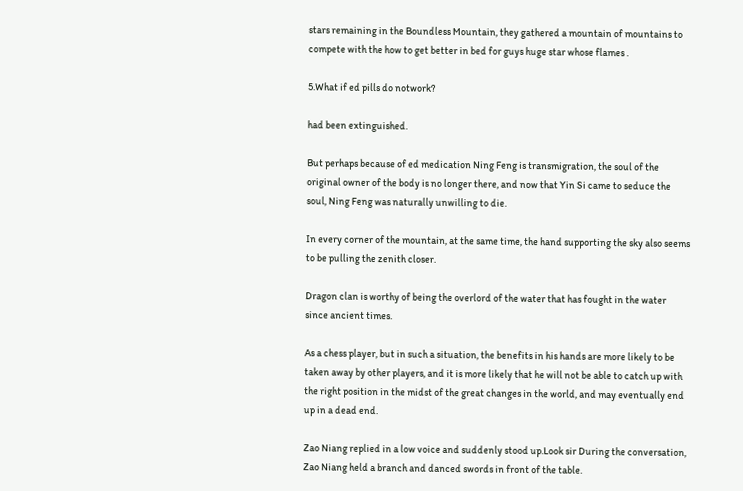stars remaining in the Boundless Mountain, they gathered a mountain of mountains to compete with the how to get better in bed for guys huge star whose flames .

5.What if ed pills do notwork?

had been extinguished.

But perhaps because of ed medication Ning Feng is transmigration, the soul of the original owner of the body is no longer there, and now that Yin Si came to seduce the soul, Ning Feng was naturally unwilling to die.

In every corner of the mountain, at the same time, the hand supporting the sky also seems to be pulling the zenith closer.

Dragon clan is worthy of being the overlord of the water that has fought in the water since ancient times.

As a chess player, but in such a situation, the benefits in his hands are more likely to be taken away by other players, and it is more likely that he will not be able to catch up with the right position in the midst of the great changes in the world, and may eventually end up in a dead end.

Zao Niang replied in a low voice and suddenly stood up.Look sir During the conversation, Zao Niang held a branch and danced swords in front of the table.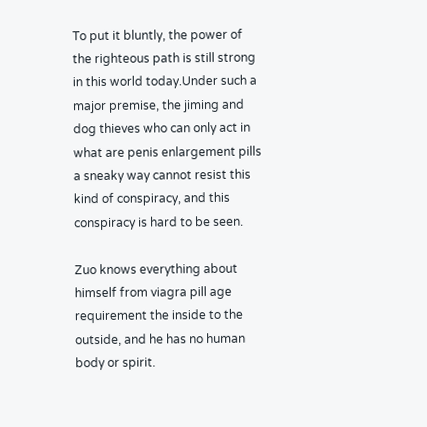To put it bluntly, the power of the righteous path is still strong in this world today.Under such a major premise, the jiming and dog thieves who can only act in what are penis enlargement pills a sneaky way cannot resist this kind of conspiracy, and this conspiracy is hard to be seen.

Zuo knows everything about himself from viagra pill age requirement the inside to the outside, and he has no human body or spirit.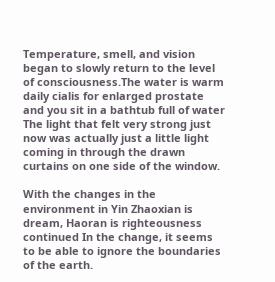Temperature, smell, and vision began to slowly return to the level of consciousness.The water is warm daily cialis for enlarged prostate and you sit in a bathtub full of water The light that felt very strong just now was actually just a little light coming in through the drawn curtains on one side of the window.

With the changes in the environment in Yin Zhaoxian is dream, Haoran is righteousness continued In the change, it seems to be able to ignore the boundaries of the earth.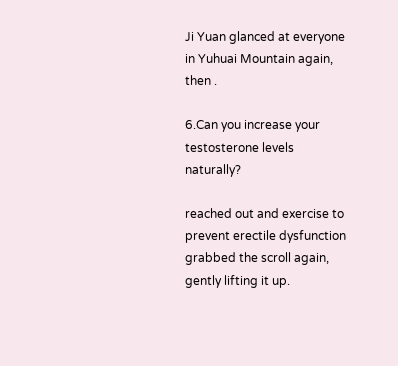Ji Yuan glanced at everyone in Yuhuai Mountain again, then .

6.Can you increase your testosterone levels naturally?

reached out and exercise to prevent erectile dysfunction grabbed the scroll again, gently lifting it up.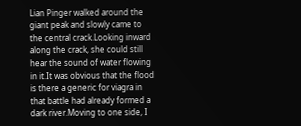Lian Pinger walked around the giant peak and slowly came to the central crack.Looking inward along the crack, she could still hear the sound of water flowing in it.It was obvious that the flood is there a generic for viagra in that battle had already formed a dark river.Moving to one side, I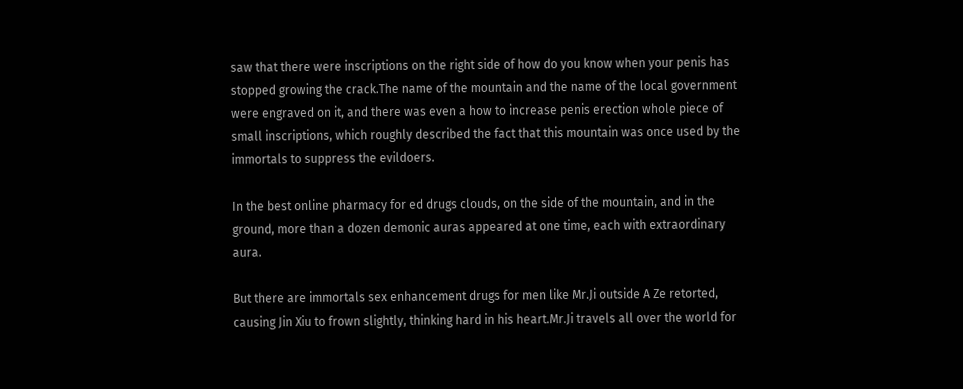saw that there were inscriptions on the right side of how do you know when your penis has stopped growing the crack.The name of the mountain and the name of the local government were engraved on it, and there was even a how to increase penis erection whole piece of small inscriptions, which roughly described the fact that this mountain was once used by the immortals to suppress the evildoers.

In the best online pharmacy for ed drugs clouds, on the side of the mountain, and in the ground, more than a dozen demonic auras appeared at one time, each with extraordinary aura.

But there are immortals sex enhancement drugs for men like Mr.Ji outside A Ze retorted, causing Jin Xiu to frown slightly, thinking hard in his heart.Mr.Ji travels all over the world for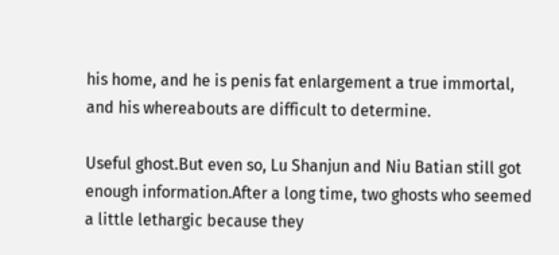his home, and he is penis fat enlargement a true immortal, and his whereabouts are difficult to determine.

Useful ghost.But even so, Lu Shanjun and Niu Batian still got enough information.After a long time, two ghosts who seemed a little lethargic because they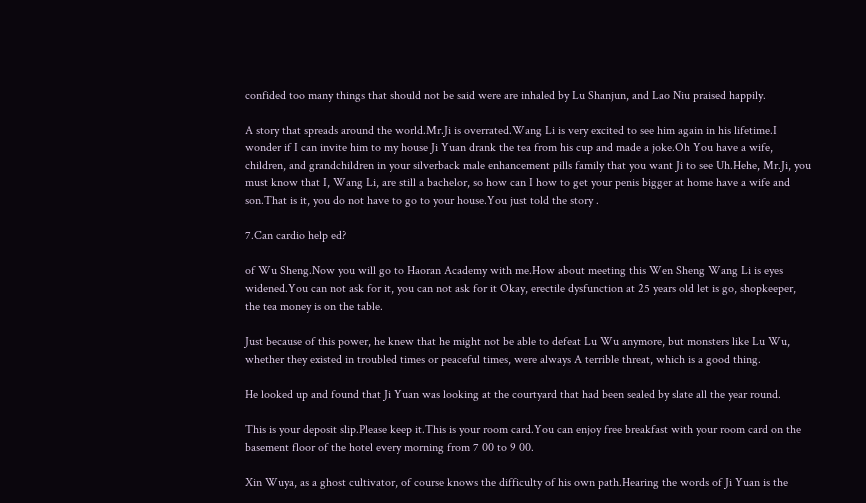confided too many things that should not be said were are inhaled by Lu Shanjun, and Lao Niu praised happily.

A story that spreads around the world.Mr.Ji is overrated.Wang Li is very excited to see him again in his lifetime.I wonder if I can invite him to my house Ji Yuan drank the tea from his cup and made a joke.Oh You have a wife, children, and grandchildren in your silverback male enhancement pills family that you want Ji to see Uh.Hehe, Mr.Ji, you must know that I, Wang Li, are still a bachelor, so how can I how to get your penis bigger at home have a wife and son.That is it, you do not have to go to your house.You just told the story .

7.Can cardio help ed?

of Wu Sheng.Now you will go to Haoran Academy with me.How about meeting this Wen Sheng Wang Li is eyes widened.You can not ask for it, you can not ask for it Okay, erectile dysfunction at 25 years old let is go, shopkeeper, the tea money is on the table.

Just because of this power, he knew that he might not be able to defeat Lu Wu anymore, but monsters like Lu Wu, whether they existed in troubled times or peaceful times, were always A terrible threat, which is a good thing.

He looked up and found that Ji Yuan was looking at the courtyard that had been sealed by slate all the year round.

This is your deposit slip.Please keep it.This is your room card.You can enjoy free breakfast with your room card on the basement floor of the hotel every morning from 7 00 to 9 00.

Xin Wuya, as a ghost cultivator, of course knows the difficulty of his own path.Hearing the words of Ji Yuan is the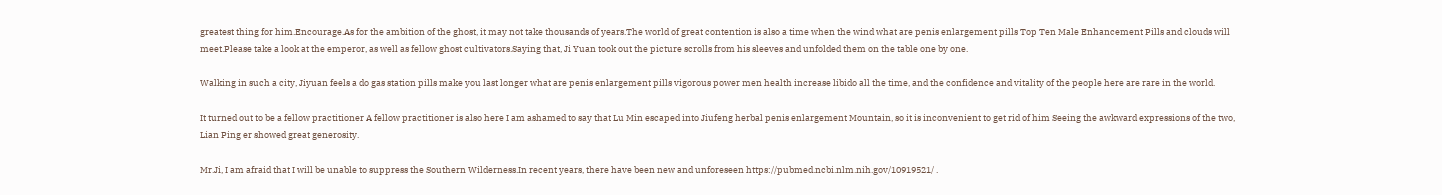greatest thing for him.Encourage.As for the ambition of the ghost, it may not take thousands of years.The world of great contention is also a time when the wind what are penis enlargement pills Top Ten Male Enhancement Pills and clouds will meet.Please take a look at the emperor, as well as fellow ghost cultivators.Saying that, Ji Yuan took out the picture scrolls from his sleeves and unfolded them on the table one by one.

Walking in such a city, Jiyuan feels a do gas station pills make you last longer what are penis enlargement pills vigorous power men health increase libido all the time, and the confidence and vitality of the people here are rare in the world.

It turned out to be a fellow practitioner A fellow practitioner is also here I am ashamed to say that Lu Min escaped into Jiufeng herbal penis enlargement Mountain, so it is inconvenient to get rid of him Seeing the awkward expressions of the two, Lian Ping er showed great generosity.

Mr.Ji, I am afraid that I will be unable to suppress the Southern Wilderness.In recent years, there have been new and unforeseen https://pubmed.ncbi.nlm.nih.gov/10919521/ .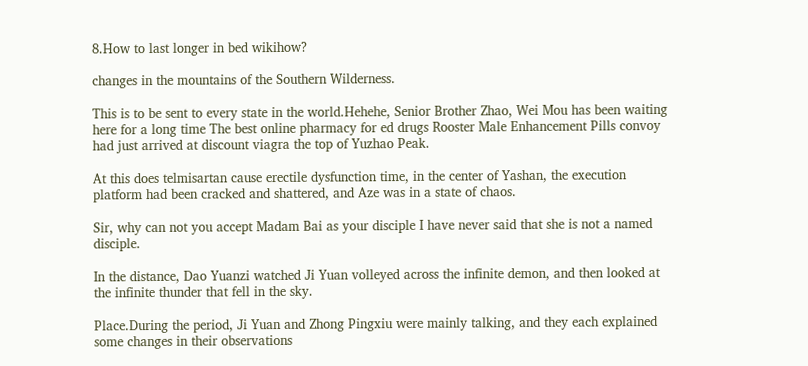8.How to last longer in bed wikihow?

changes in the mountains of the Southern Wilderness.

This is to be sent to every state in the world.Hehehe, Senior Brother Zhao, Wei Mou has been waiting here for a long time The best online pharmacy for ed drugs Rooster Male Enhancement Pills convoy had just arrived at discount viagra the top of Yuzhao Peak.

At this does telmisartan cause erectile dysfunction time, in the center of Yashan, the execution platform had been cracked and shattered, and Aze was in a state of chaos.

Sir, why can not you accept Madam Bai as your disciple I have never said that she is not a named disciple.

In the distance, Dao Yuanzi watched Ji Yuan volleyed across the infinite demon, and then looked at the infinite thunder that fell in the sky.

Place.During the period, Ji Yuan and Zhong Pingxiu were mainly talking, and they each explained some changes in their observations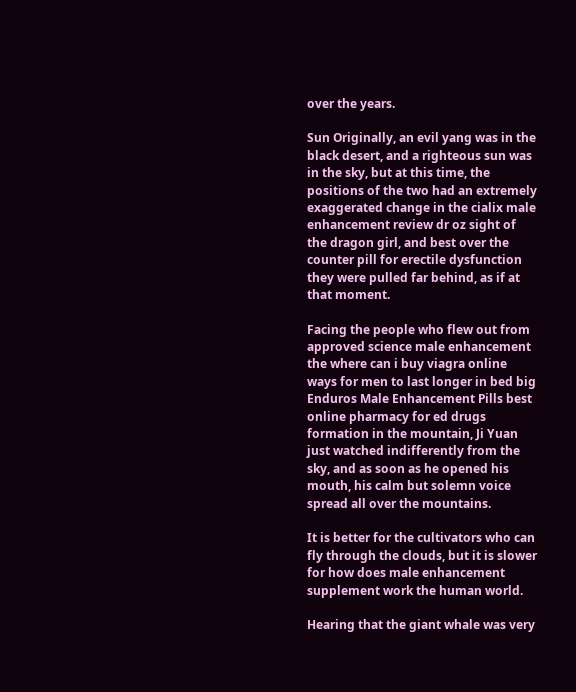over the years.

Sun Originally, an evil yang was in the black desert, and a righteous sun was in the sky, but at this time, the positions of the two had an extremely exaggerated change in the cialix male enhancement review dr oz sight of the dragon girl, and best over the counter pill for erectile dysfunction they were pulled far behind, as if at that moment.

Facing the people who flew out from approved science male enhancement the where can i buy viagra online ways for men to last longer in bed big Enduros Male Enhancement Pills best online pharmacy for ed drugs formation in the mountain, Ji Yuan just watched indifferently from the sky, and as soon as he opened his mouth, his calm but solemn voice spread all over the mountains.

It is better for the cultivators who can fly through the clouds, but it is slower for how does male enhancement supplement work the human world.

Hearing that the giant whale was very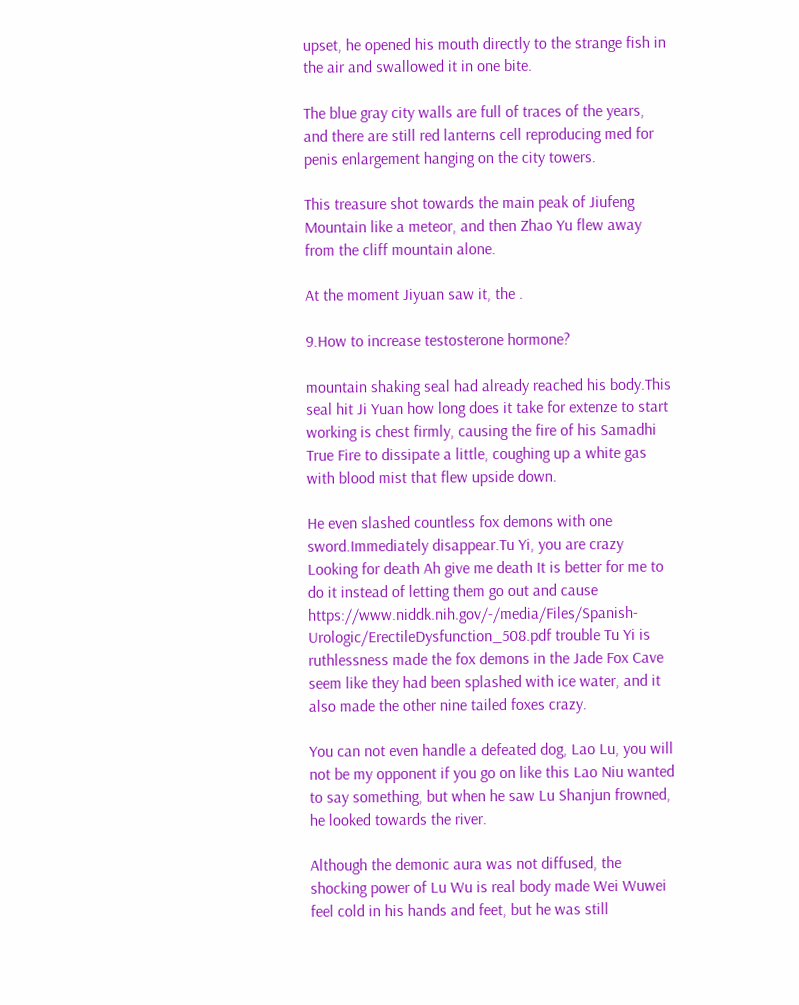upset, he opened his mouth directly to the strange fish in the air and swallowed it in one bite.

The blue gray city walls are full of traces of the years, and there are still red lanterns cell reproducing med for penis enlargement hanging on the city towers.

This treasure shot towards the main peak of Jiufeng Mountain like a meteor, and then Zhao Yu flew away from the cliff mountain alone.

At the moment Jiyuan saw it, the .

9.How to increase testosterone hormone?

mountain shaking seal had already reached his body.This seal hit Ji Yuan how long does it take for extenze to start working is chest firmly, causing the fire of his Samadhi True Fire to dissipate a little, coughing up a white gas with blood mist that flew upside down.

He even slashed countless fox demons with one sword.Immediately disappear.Tu Yi, you are crazy Looking for death Ah give me death It is better for me to do it instead of letting them go out and cause https://www.niddk.nih.gov/-/media/Files/Spanish-Urologic/ErectileDysfunction_508.pdf trouble Tu Yi is ruthlessness made the fox demons in the Jade Fox Cave seem like they had been splashed with ice water, and it also made the other nine tailed foxes crazy.

You can not even handle a defeated dog, Lao Lu, you will not be my opponent if you go on like this Lao Niu wanted to say something, but when he saw Lu Shanjun frowned, he looked towards the river.

Although the demonic aura was not diffused, the shocking power of Lu Wu is real body made Wei Wuwei feel cold in his hands and feet, but he was still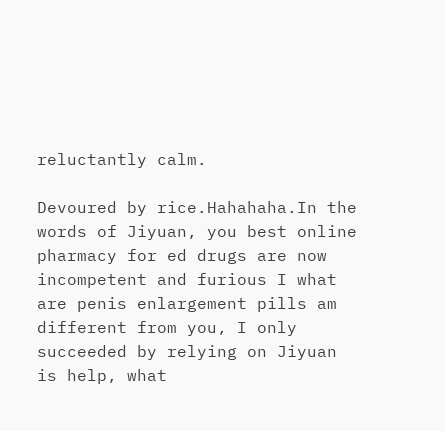reluctantly calm.

Devoured by rice.Hahahaha.In the words of Jiyuan, you best online pharmacy for ed drugs are now incompetent and furious I what are penis enlargement pills am different from you, I only succeeded by relying on Jiyuan is help, what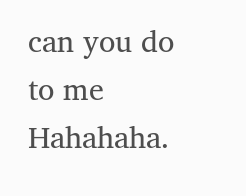can you do to me Hahahaha.